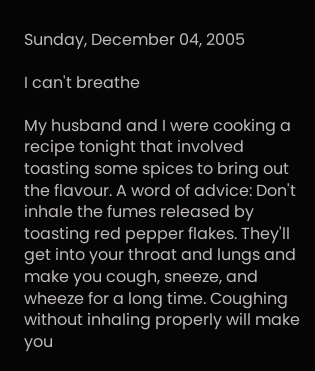Sunday, December 04, 2005

I can't breathe

My husband and I were cooking a recipe tonight that involved toasting some spices to bring out the flavour. A word of advice: Don't inhale the fumes released by toasting red pepper flakes. They'll get into your throat and lungs and make you cough, sneeze, and wheeze for a long time. Coughing without inhaling properly will make you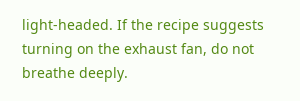light-headed. If the recipe suggests turning on the exhaust fan, do not breathe deeply.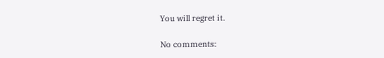You will regret it.

No comments: